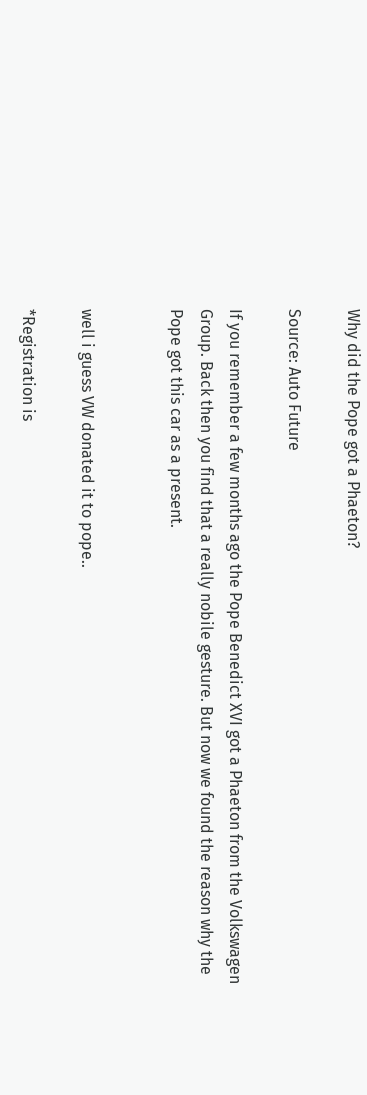Why did the Pope got a Phaeton?

Source: Auto Future

If you remember a few months ago the Pope Benedict XVI got a Phaeton from the Volkswagen Group. Back then you find that a really nobile gesture. But now we found the reason why the Pope got this car as a present.


well i guess VW donated it to pope..

*Registration is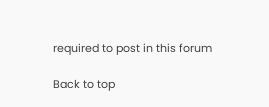required to post in this forum

Back to top